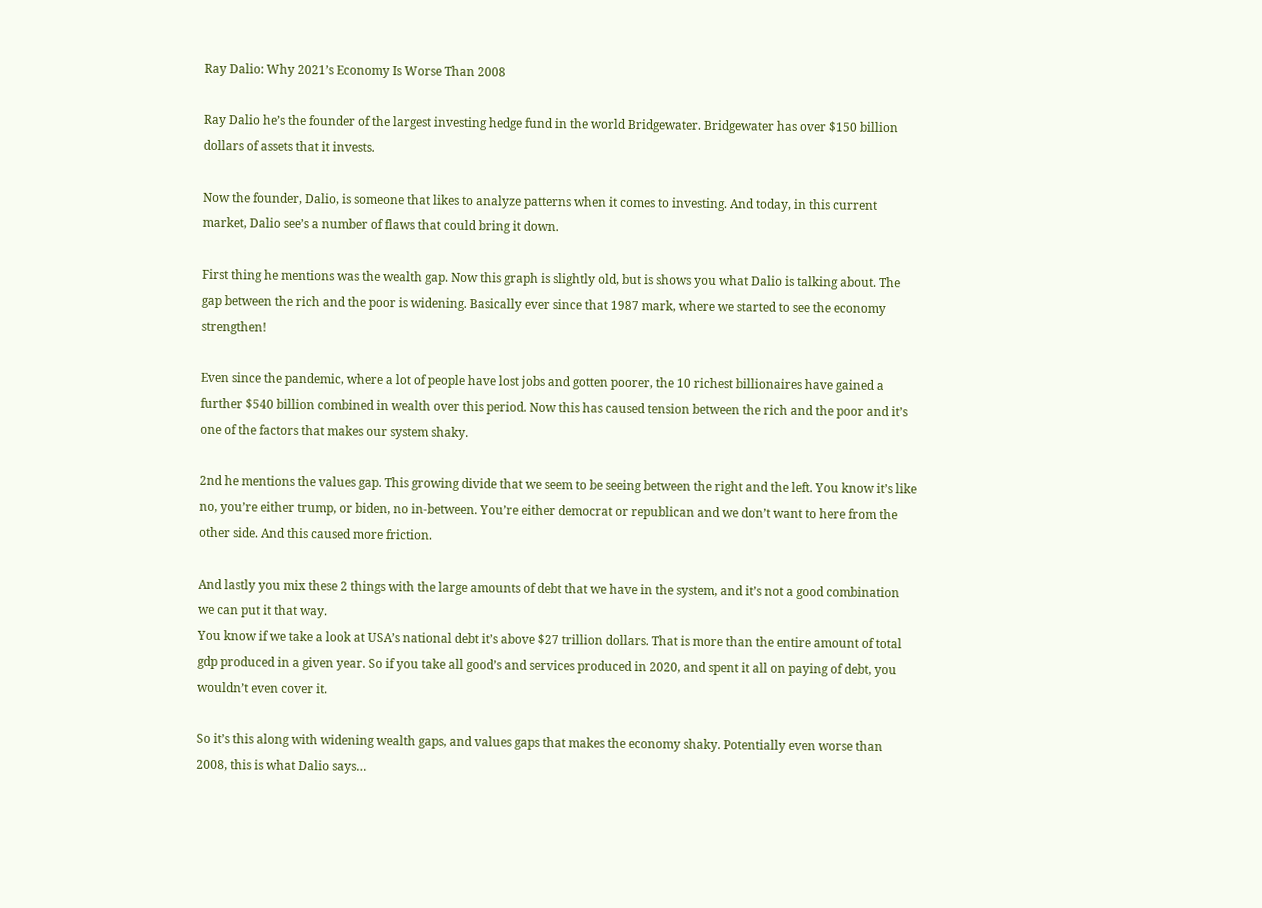Ray Dalio: Why 2021’s Economy Is Worse Than 2008

Ray Dalio he’s the founder of the largest investing hedge fund in the world Bridgewater. Bridgewater has over $150 billion dollars of assets that it invests.

Now the founder, Dalio, is someone that likes to analyze patterns when it comes to investing. And today, in this current market, Dalio see’s a number of flaws that could bring it down.

First thing he mentions was the wealth gap. Now this graph is slightly old, but is shows you what Dalio is talking about. The gap between the rich and the poor is widening. Basically ever since that 1987 mark, where we started to see the economy strengthen!

Even since the pandemic, where a lot of people have lost jobs and gotten poorer, the 10 richest billionaires have gained a further $540 billion combined in wealth over this period. Now this has caused tension between the rich and the poor and it’s one of the factors that makes our system shaky.

2nd he mentions the values gap. This growing divide that we seem to be seeing between the right and the left. You know it’s like no, you’re either trump, or biden, no in-between. You’re either democrat or republican and we don’t want to here from the other side. And this caused more friction.

And lastly you mix these 2 things with the large amounts of debt that we have in the system, and it’s not a good combination we can put it that way.
You know if we take a look at USA’s national debt it’s above $27 trillion dollars. That is more than the entire amount of total gdp produced in a given year. So if you take all good’s and services produced in 2020, and spent it all on paying of debt, you wouldn’t even cover it.

So it’s this along with widening wealth gaps, and values gaps that makes the economy shaky. Potentially even worse than 2008, this is what Dalio says…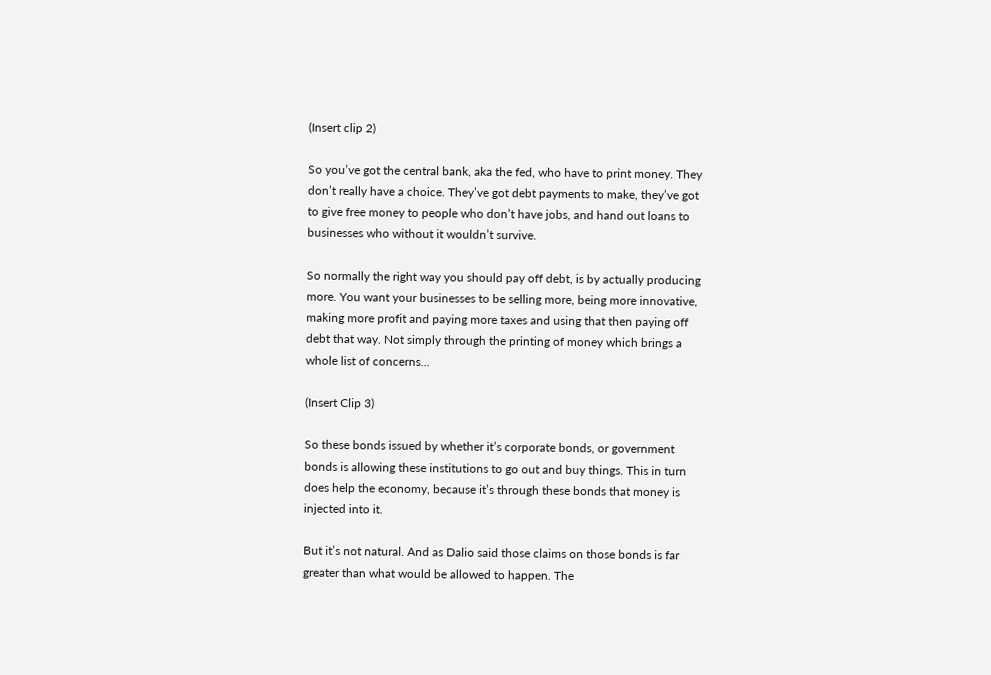(Insert clip 2)

So you’ve got the central bank, aka the fed, who have to print money. They don’t really have a choice. They’ve got debt payments to make, they’ve got to give free money to people who don’t have jobs, and hand out loans to businesses who without it wouldn’t survive.

So normally the right way you should pay off debt, is by actually producing more. You want your businesses to be selling more, being more innovative, making more profit and paying more taxes and using that then paying off debt that way. Not simply through the printing of money which brings a whole list of concerns…

(Insert Clip 3)

So these bonds issued by whether it’s corporate bonds, or government bonds is allowing these institutions to go out and buy things. This in turn does help the economy, because it’s through these bonds that money is injected into it.

But it’s not natural. And as Dalio said those claims on those bonds is far greater than what would be allowed to happen. The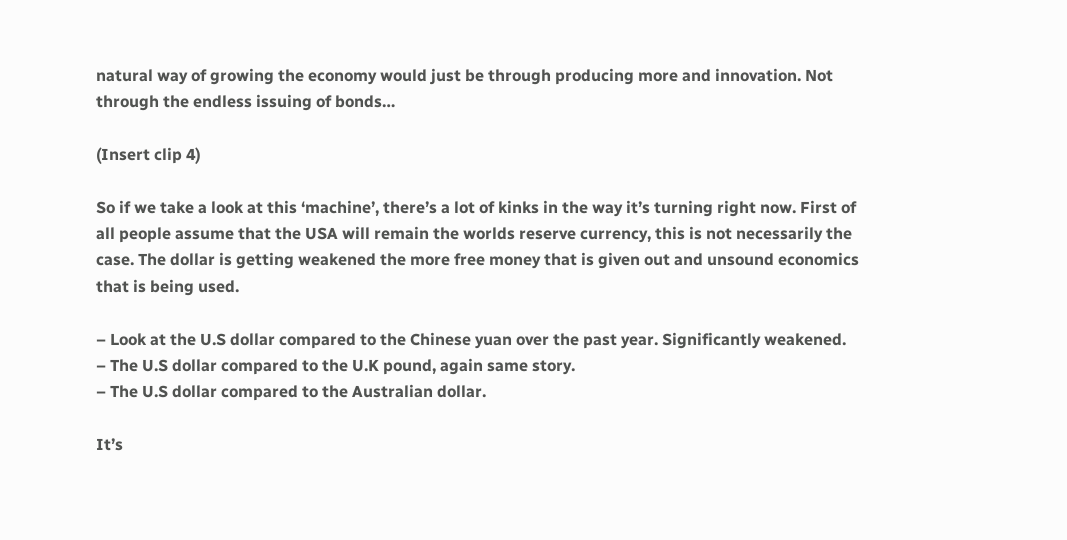natural way of growing the economy would just be through producing more and innovation. Not through the endless issuing of bonds…

(Insert clip 4)

So if we take a look at this ‘machine’, there’s a lot of kinks in the way it’s turning right now. First of all people assume that the USA will remain the worlds reserve currency, this is not necessarily the case. The dollar is getting weakened the more free money that is given out and unsound economics that is being used.

– Look at the U.S dollar compared to the Chinese yuan over the past year. Significantly weakened.
– The U.S dollar compared to the U.K pound, again same story.
– The U.S dollar compared to the Australian dollar.

It’s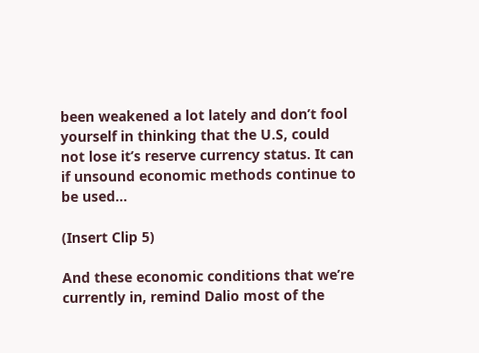been weakened a lot lately and don’t fool yourself in thinking that the U.S, could not lose it’s reserve currency status. It can if unsound economic methods continue to be used…

(Insert Clip 5)

And these economic conditions that we’re currently in, remind Dalio most of the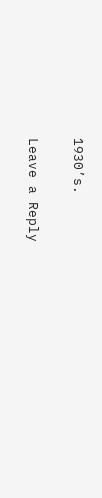1930’s.


Leave a Reply